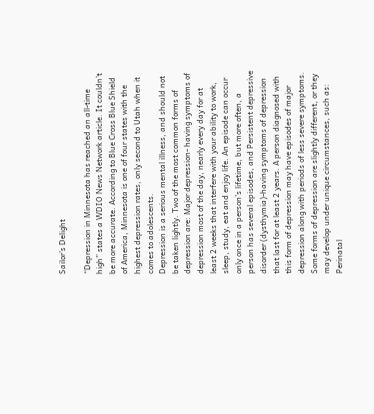Sailor’s Delight

“Depression in Minnesota has reached an all-time high” states a WDIO News Network article. It couldn’t be more accurate. According to Blue Cross Blue Shield of America, Minnesota is one of four states with the highest depression rates, only second to Utah when it comes to adolescents.
Depression is a serious mental illness, and should not be taken lightly. Two of the most common forms of depression are: Major depression- having symptoms of depression most of the day, nearly every day for at least 2 weeks that interfere with your ability to work, sleep, study, eat and enjoy life. An episode can occur only once in a person’s lifetime, but more often, a person has several episodes, and Persistent depressive disorder (dysthymia)-having symptoms of depression that last for at least 2 years. A person diagnosed with this form of depression may have episodes of major depression along with periods of less severe symptoms.
Some forms of depression are slightly different, or they may develop under unique circumstances, such as:
Perinatal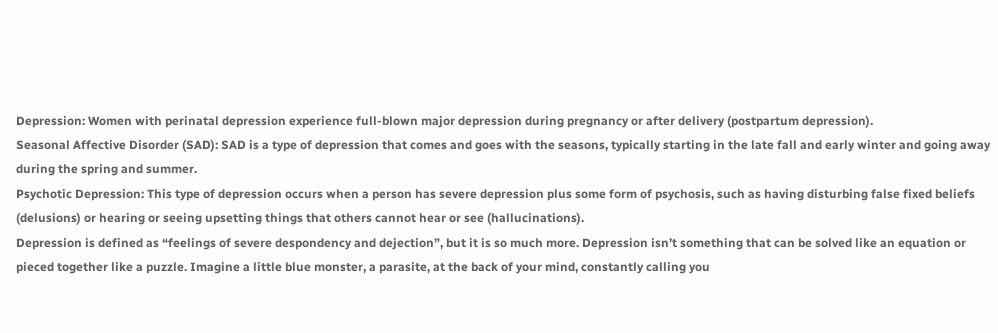Depression: Women with perinatal depression experience full-blown major depression during pregnancy or after delivery (postpartum depression).
Seasonal Affective Disorder (SAD): SAD is a type of depression that comes and goes with the seasons, typically starting in the late fall and early winter and going away during the spring and summer.
Psychotic Depression: This type of depression occurs when a person has severe depression plus some form of psychosis, such as having disturbing false fixed beliefs (delusions) or hearing or seeing upsetting things that others cannot hear or see (hallucinations).
Depression is defined as “feelings of severe despondency and dejection”, but it is so much more. Depression isn’t something that can be solved like an equation or pieced together like a puzzle. Imagine a little blue monster, a parasite, at the back of your mind, constantly calling you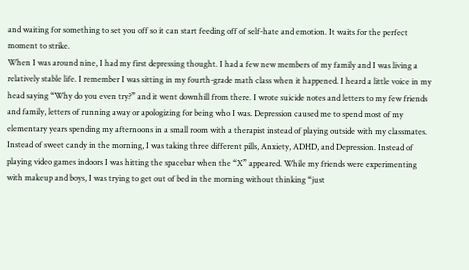and waiting for something to set you off so it can start feeding off of self-hate and emotion. It waits for the perfect moment to strike.
When I was around nine, I had my first depressing thought. I had a few new members of my family and I was living a relatively stable life. I remember I was sitting in my fourth-grade math class when it happened. I heard a little voice in my head saying “Why do you even try?” and it went downhill from there. I wrote suicide notes and letters to my few friends and family, letters of running away or apologizing for being who I was. Depression caused me to spend most of my elementary years spending my afternoons in a small room with a therapist instead of playing outside with my classmates. Instead of sweet candy in the morning, I was taking three different pills, Anxiety, ADHD, and Depression. Instead of playing video games indoors I was hitting the spacebar when the “X” appeared. While my friends were experimenting with makeup and boys, I was trying to get out of bed in the morning without thinking “just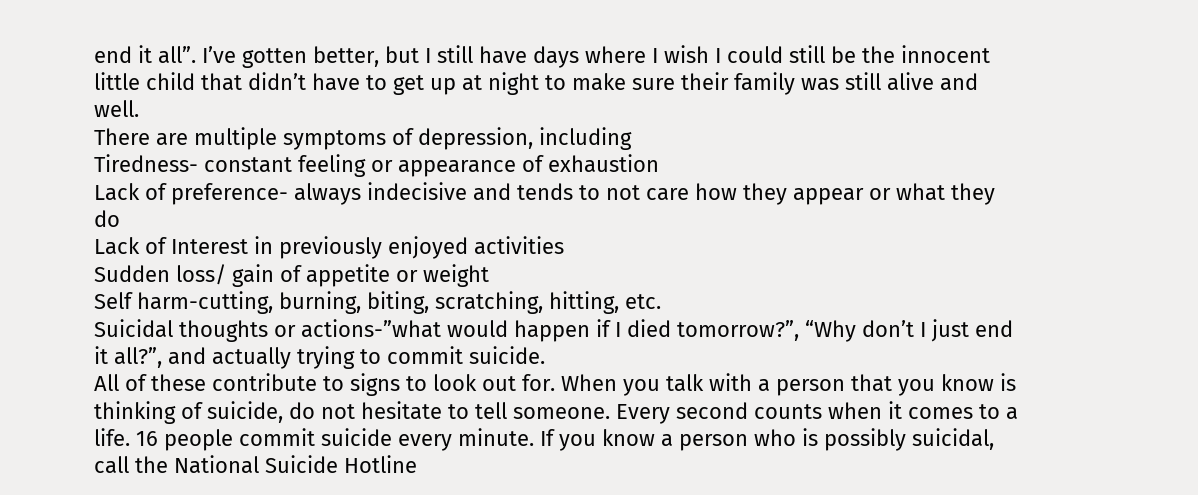end it all”. I’ve gotten better, but I still have days where I wish I could still be the innocent little child that didn’t have to get up at night to make sure their family was still alive and well.
There are multiple symptoms of depression, including
Tiredness- constant feeling or appearance of exhaustion
Lack of preference- always indecisive and tends to not care how they appear or what they do
Lack of Interest in previously enjoyed activities
Sudden loss/ gain of appetite or weight
Self harm-cutting, burning, biting, scratching, hitting, etc.
Suicidal thoughts or actions-”what would happen if I died tomorrow?”, “Why don’t I just end it all?”, and actually trying to commit suicide.
All of these contribute to signs to look out for. When you talk with a person that you know is thinking of suicide, do not hesitate to tell someone. Every second counts when it comes to a life. 16 people commit suicide every minute. If you know a person who is possibly suicidal, call the National Suicide Hotline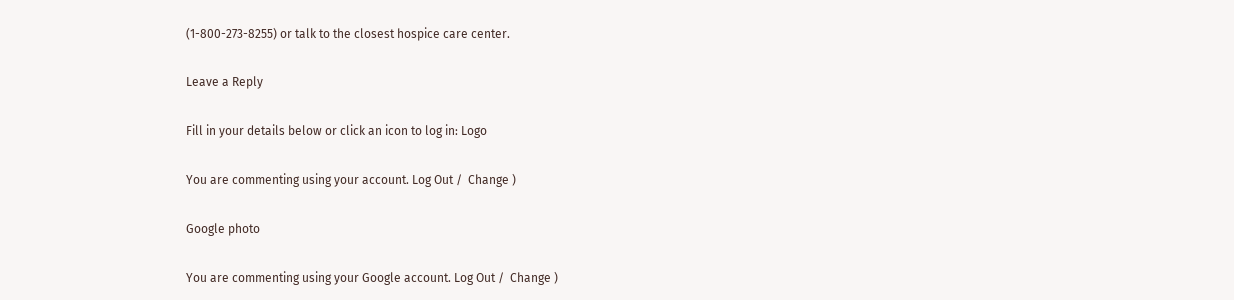(1-800-273-8255) or talk to the closest hospice care center.

Leave a Reply

Fill in your details below or click an icon to log in: Logo

You are commenting using your account. Log Out /  Change )

Google photo

You are commenting using your Google account. Log Out /  Change )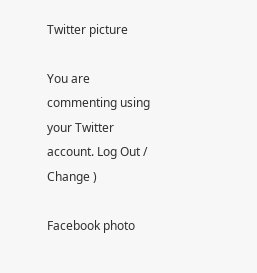Twitter picture

You are commenting using your Twitter account. Log Out /  Change )

Facebook photo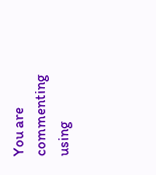You are commenting using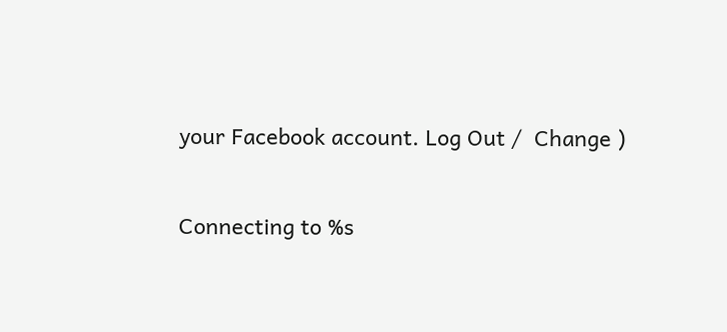your Facebook account. Log Out /  Change )

Connecting to %s